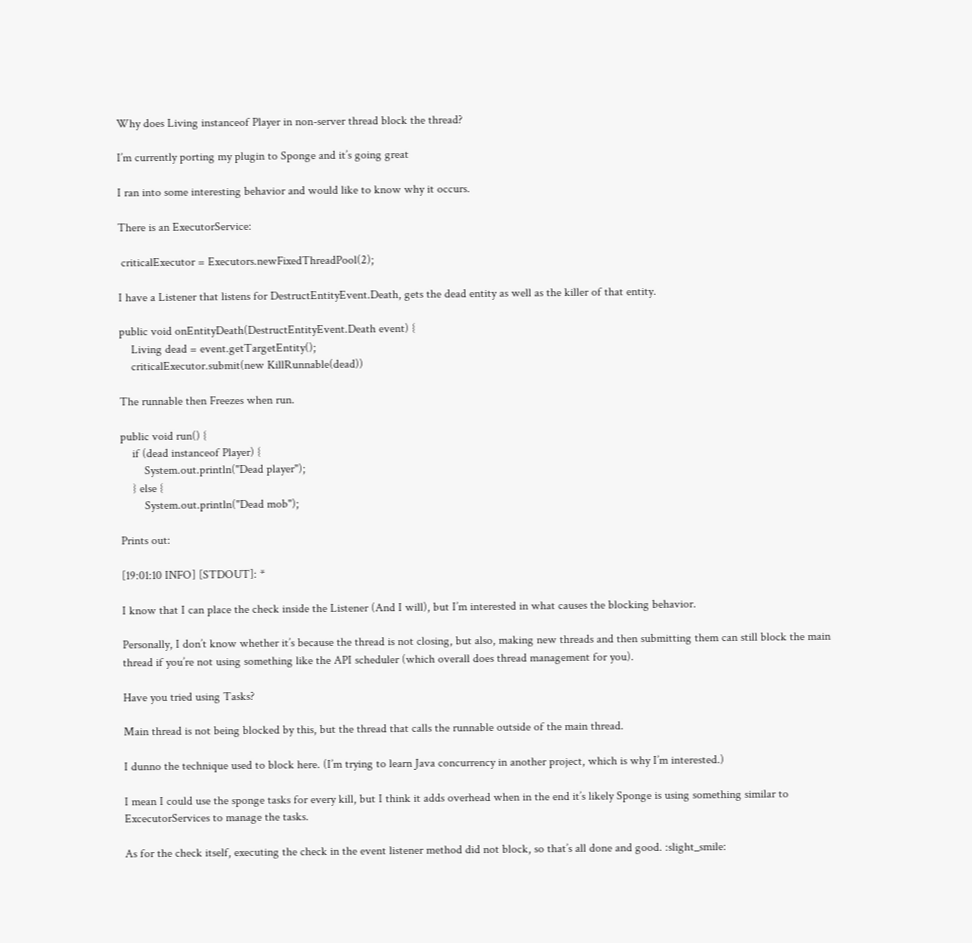Why does Living instanceof Player in non-server thread block the thread?

I’m currently porting my plugin to Sponge and it’s going great

I ran into some interesting behavior and would like to know why it occurs.

There is an ExecutorService:

 criticalExecutor = Executors.newFixedThreadPool(2);

I have a Listener that listens for DestructEntityEvent.Death, gets the dead entity as well as the killer of that entity.

public void onEntityDeath(DestructEntityEvent.Death event) {
    Living dead = event.getTargetEntity();
    criticalExecutor.submit(new KillRunnable(dead))

The runnable then Freezes when run.

public void run() {
    if (dead instanceof Player) {
        System.out.println("Dead player");
    } else {
        System.out.println("Dead mob");

Prints out:

[19:01:10 INFO] [STDOUT]: *

I know that I can place the check inside the Listener (And I will), but I’m interested in what causes the blocking behavior.

Personally, I don’t know whether it’s because the thread is not closing, but also, making new threads and then submitting them can still block the main thread if you’re not using something like the API scheduler (which overall does thread management for you).

Have you tried using Tasks?

Main thread is not being blocked by this, but the thread that calls the runnable outside of the main thread.

I dunno the technique used to block here. (I’m trying to learn Java concurrency in another project, which is why I’m interested.)

I mean I could use the sponge tasks for every kill, but I think it adds overhead when in the end it’s likely Sponge is using something similar to ExcecutorServices to manage the tasks.

As for the check itself, executing the check in the event listener method did not block, so that’s all done and good. :slight_smile: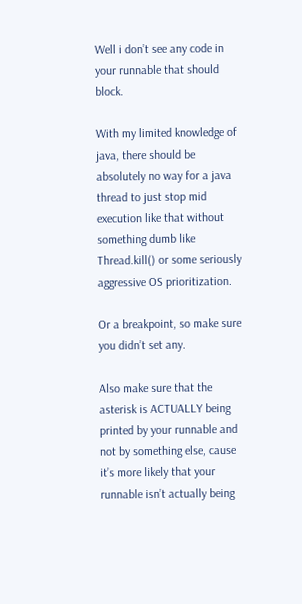Well i don’t see any code in your runnable that should block.

With my limited knowledge of java, there should be absolutely no way for a java thread to just stop mid execution like that without something dumb like Thread.kill() or some seriously aggressive OS prioritization.

Or a breakpoint, so make sure you didn’t set any.

Also make sure that the asterisk is ACTUALLY being printed by your runnable and not by something else, cause it’s more likely that your runnable isn’t actually being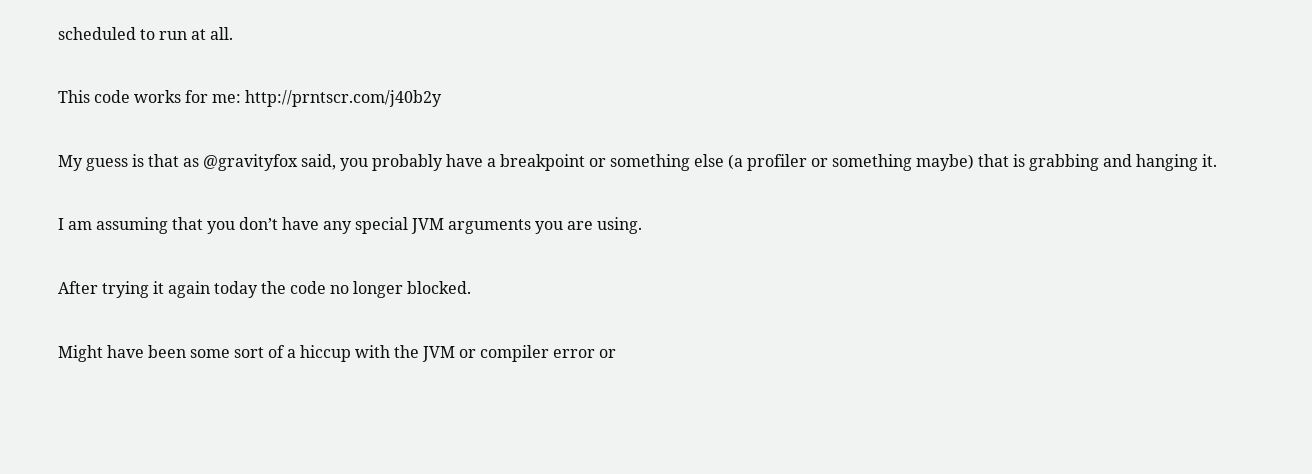scheduled to run at all.

This code works for me: http://prntscr.com/j40b2y

My guess is that as @gravityfox said, you probably have a breakpoint or something else (a profiler or something maybe) that is grabbing and hanging it.

I am assuming that you don’t have any special JVM arguments you are using.

After trying it again today the code no longer blocked.

Might have been some sort of a hiccup with the JVM or compiler error or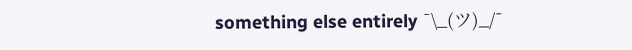something else entirely ¯\_(ツ)_/¯